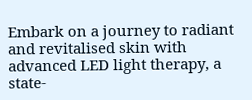Embark on a journey to radiant and revitalised skin with advanced LED light therapy, a state-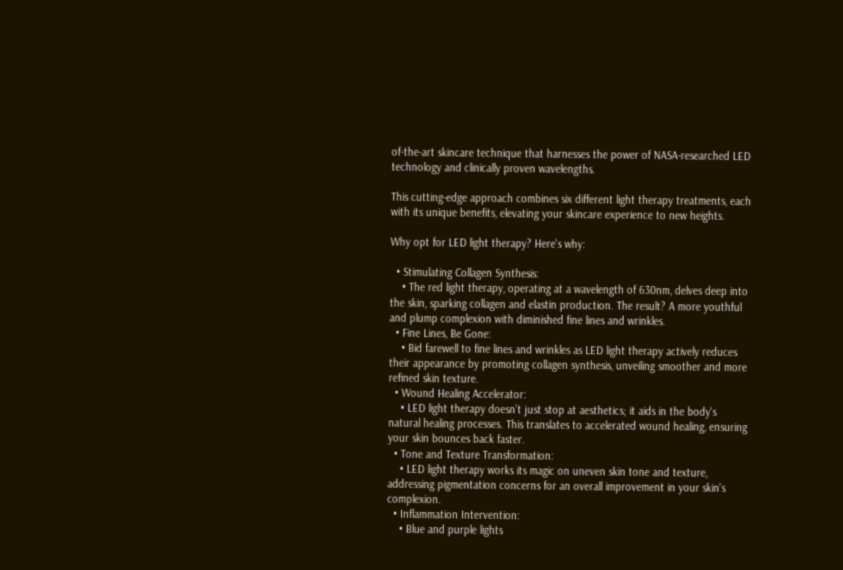of-the-art skincare technique that harnesses the power of NASA-researched LED technology and clinically proven wavelengths.

This cutting-edge approach combines six different light therapy treatments, each with its unique benefits, elevating your skincare experience to new heights.

Why opt for LED light therapy? Here's why:

  • Stimulating Collagen Synthesis:
    • The red light therapy, operating at a wavelength of 630nm, delves deep into the skin, sparking collagen and elastin production. The result? A more youthful and plump complexion with diminished fine lines and wrinkles.
  • Fine Lines, Be Gone:
    • Bid farewell to fine lines and wrinkles as LED light therapy actively reduces their appearance by promoting collagen synthesis, unveiling smoother and more refined skin texture.
  • Wound Healing Accelerator:
    • LED light therapy doesn’t just stop at aesthetics; it aids in the body's natural healing processes. This translates to accelerated wound healing, ensuring your skin bounces back faster.
  • Tone and Texture Transformation:
    • LED light therapy works its magic on uneven skin tone and texture, addressing pigmentation concerns for an overall improvement in your skin's complexion.
  • Inflammation Intervention:
    • Blue and purple lights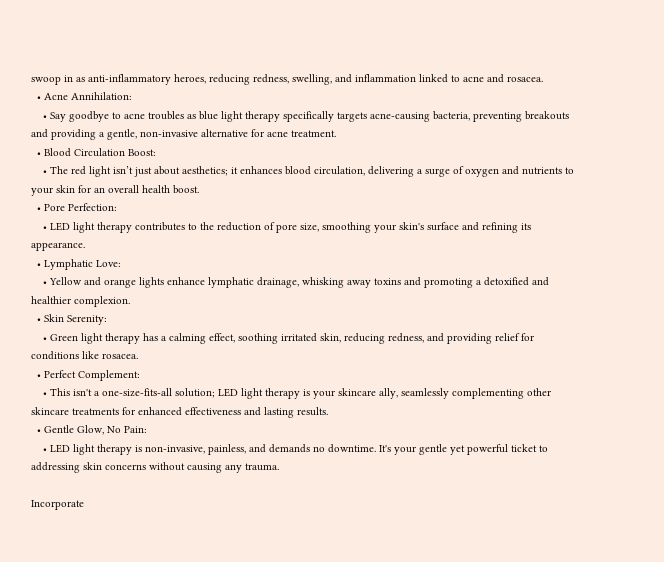swoop in as anti-inflammatory heroes, reducing redness, swelling, and inflammation linked to acne and rosacea.
  • Acne Annihilation:
    • Say goodbye to acne troubles as blue light therapy specifically targets acne-causing bacteria, preventing breakouts and providing a gentle, non-invasive alternative for acne treatment.
  • Blood Circulation Boost:
    • The red light isn’t just about aesthetics; it enhances blood circulation, delivering a surge of oxygen and nutrients to your skin for an overall health boost.
  • Pore Perfection:
    • LED light therapy contributes to the reduction of pore size, smoothing your skin's surface and refining its appearance.
  • Lymphatic Love:
    • Yellow and orange lights enhance lymphatic drainage, whisking away toxins and promoting a detoxified and healthier complexion.
  • Skin Serenity:
    • Green light therapy has a calming effect, soothing irritated skin, reducing redness, and providing relief for conditions like rosacea.
  • Perfect Complement:
    • This isn't a one-size-fits-all solution; LED light therapy is your skincare ally, seamlessly complementing other skincare treatments for enhanced effectiveness and lasting results.
  • Gentle Glow, No Pain:
    • LED light therapy is non-invasive, painless, and demands no downtime. It's your gentle yet powerful ticket to addressing skin concerns without causing any trauma.

Incorporate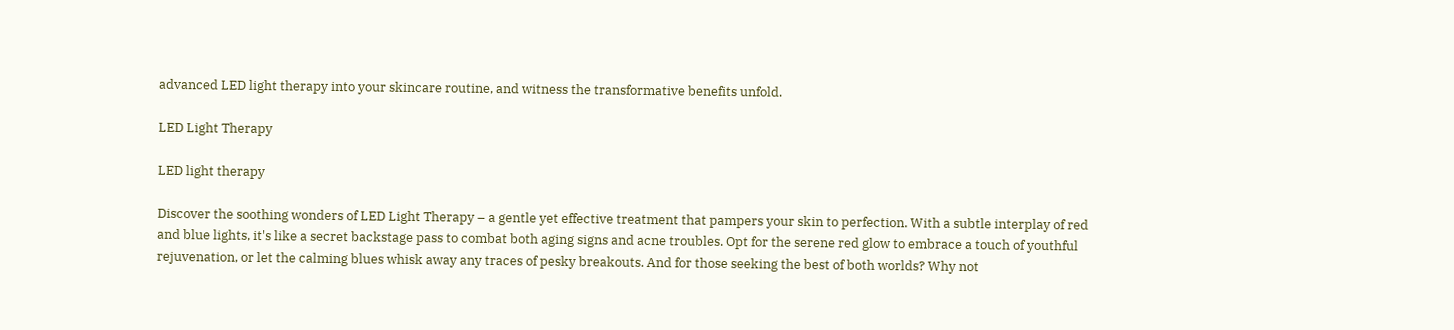advanced LED light therapy into your skincare routine, and witness the transformative benefits unfold.

LED Light Therapy

LED light therapy

Discover the soothing wonders of LED Light Therapy – a gentle yet effective treatment that pampers your skin to perfection. With a subtle interplay of red and blue lights, it's like a secret backstage pass to combat both aging signs and acne troubles. Opt for the serene red glow to embrace a touch of youthful rejuvenation, or let the calming blues whisk away any traces of pesky breakouts. And for those seeking the best of both worlds? Why not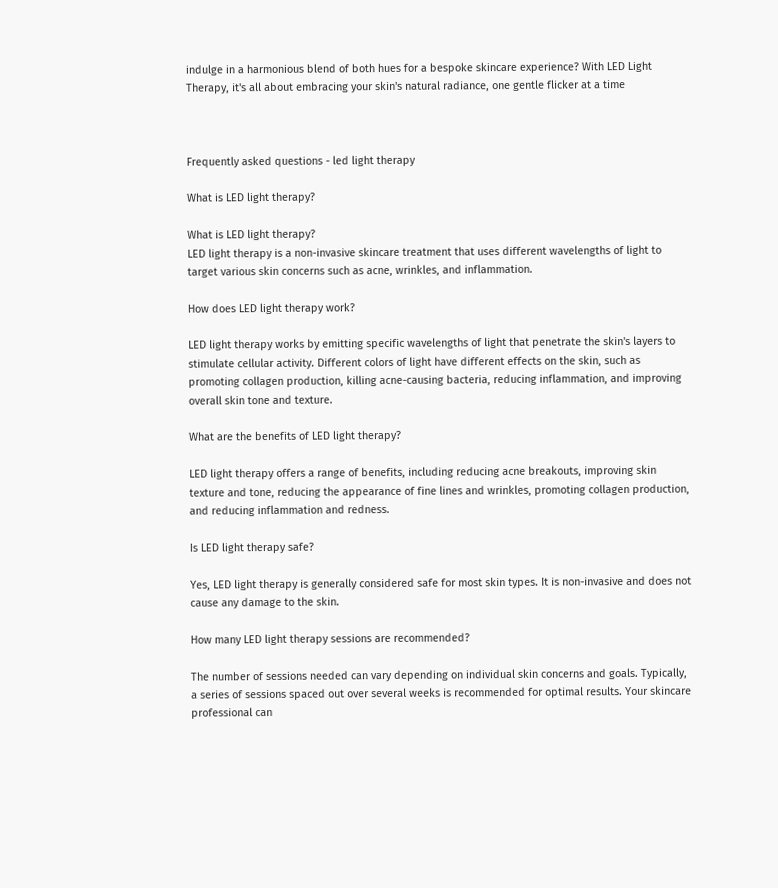indulge in a harmonious blend of both hues for a bespoke skincare experience? With LED Light Therapy, it's all about embracing your skin's natural radiance, one gentle flicker at a time



Frequently asked questions - led light therapy

What is LED light therapy?

What is LED light therapy?
LED light therapy is a non-invasive skincare treatment that uses different wavelengths of light to target various skin concerns such as acne, wrinkles, and inflammation.

How does LED light therapy work?

LED light therapy works by emitting specific wavelengths of light that penetrate the skin's layers to stimulate cellular activity. Different colors of light have different effects on the skin, such as promoting collagen production, killing acne-causing bacteria, reducing inflammation, and improving overall skin tone and texture.

What are the benefits of LED light therapy?

LED light therapy offers a range of benefits, including reducing acne breakouts, improving skin texture and tone, reducing the appearance of fine lines and wrinkles, promoting collagen production, and reducing inflammation and redness.

Is LED light therapy safe?

Yes, LED light therapy is generally considered safe for most skin types. It is non-invasive and does not cause any damage to the skin.

How many LED light therapy sessions are recommended?

The number of sessions needed can vary depending on individual skin concerns and goals. Typically, a series of sessions spaced out over several weeks is recommended for optimal results. Your skincare professional can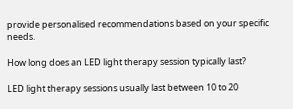provide personalised recommendations based on your specific needs.

How long does an LED light therapy session typically last?

LED light therapy sessions usually last between 10 to 20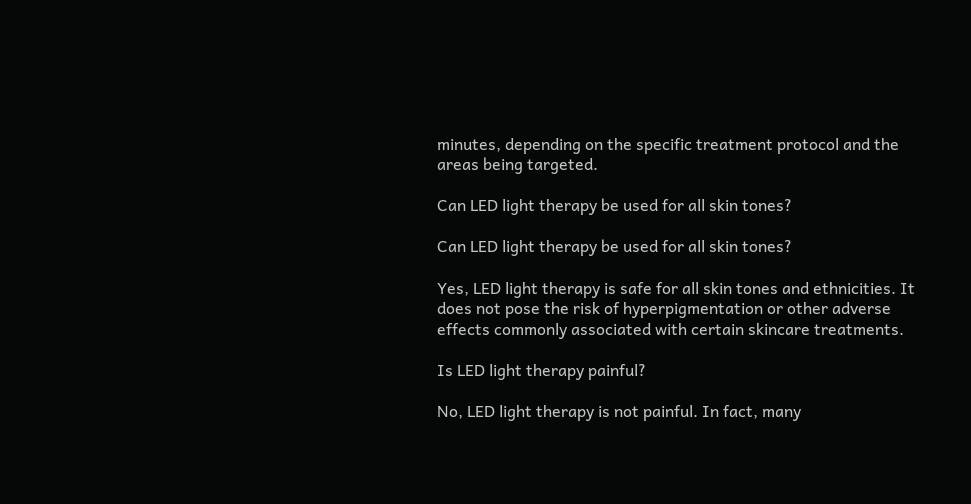minutes, depending on the specific treatment protocol and the areas being targeted.

Can LED light therapy be used for all skin tones?

Can LED light therapy be used for all skin tones?

Yes, LED light therapy is safe for all skin tones and ethnicities. It does not pose the risk of hyperpigmentation or other adverse effects commonly associated with certain skincare treatments.

Is LED light therapy painful?

No, LED light therapy is not painful. In fact, many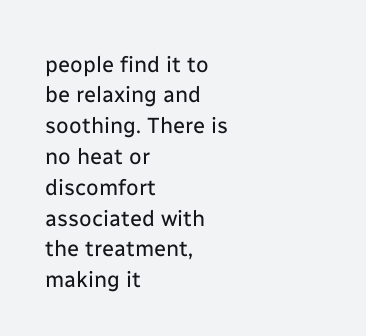people find it to be relaxing and soothing. There is no heat or discomfort associated with the treatment, making it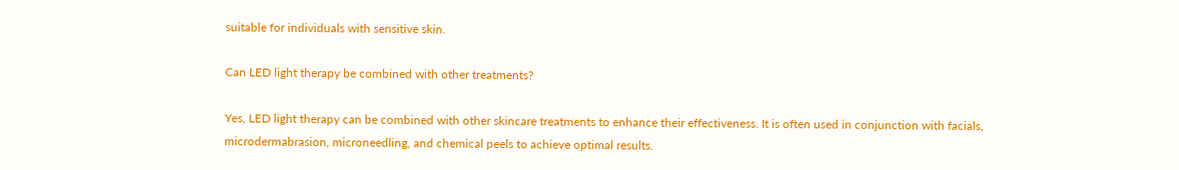suitable for individuals with sensitive skin.

Can LED light therapy be combined with other treatments?

Yes, LED light therapy can be combined with other skincare treatments to enhance their effectiveness. It is often used in conjunction with facials, microdermabrasion, microneedling, and chemical peels to achieve optimal results.